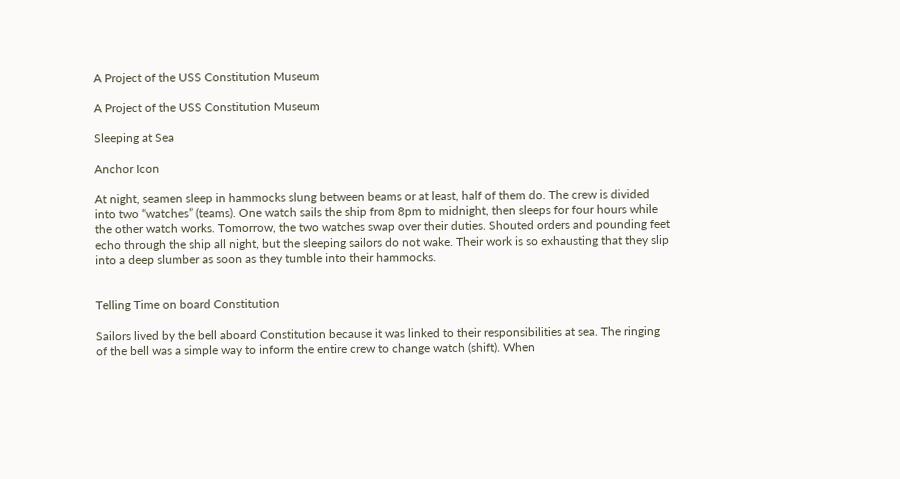A Project of the USS Constitution Museum

A Project of the USS Constitution Museum

Sleeping at Sea

Anchor Icon

At night, seamen sleep in hammocks slung between beams or at least, half of them do. The crew is divided into two “watches” (teams). One watch sails the ship from 8pm to midnight, then sleeps for four hours while the other watch works. Tomorrow, the two watches swap over their duties. Shouted orders and pounding feet echo through the ship all night, but the sleeping sailors do not wake. Their work is so exhausting that they slip into a deep slumber as soon as they tumble into their hammocks.


Telling Time on board Constitution

Sailors lived by the bell aboard Constitution because it was linked to their responsibilities at sea. The ringing of the bell was a simple way to inform the entire crew to change watch (shift). When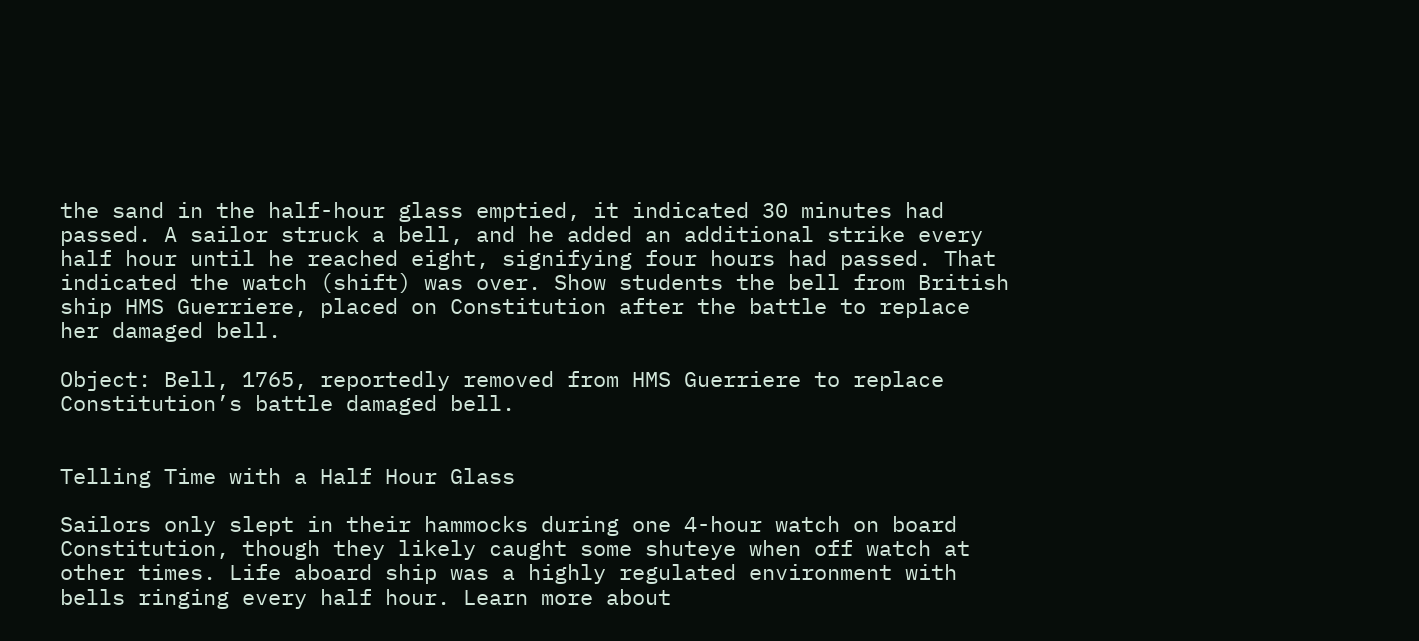the sand in the half-hour glass emptied, it indicated 30 minutes had passed. A sailor struck a bell, and he added an additional strike every half hour until he reached eight, signifying four hours had passed. That indicated the watch (shift) was over. Show students the bell from British ship HMS Guerriere, placed on Constitution after the battle to replace her damaged bell.

Object: Bell, 1765, reportedly removed from HMS Guerriere to replace Constitution’s battle damaged bell.


Telling Time with a Half Hour Glass

Sailors only slept in their hammocks during one 4-hour watch on board Constitution, though they likely caught some shuteye when off watch at other times. Life aboard ship was a highly regulated environment with bells ringing every half hour. Learn more about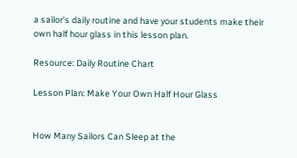a sailor’s daily routine and have your students make their own half hour glass in this lesson plan.

Resource: Daily Routine Chart

Lesson Plan: Make Your Own Half Hour Glass


How Many Sailors Can Sleep at the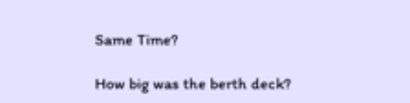Same Time?

How big was the berth deck?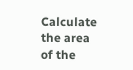Calculate the area of the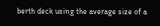berth deck using the average size of a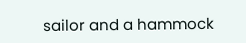sailor and a hammock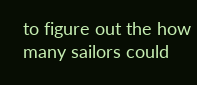to figure out the how many sailors could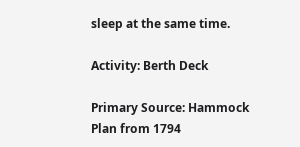sleep at the same time.

Activity: Berth Deck

Primary Source: Hammock Plan from 1794